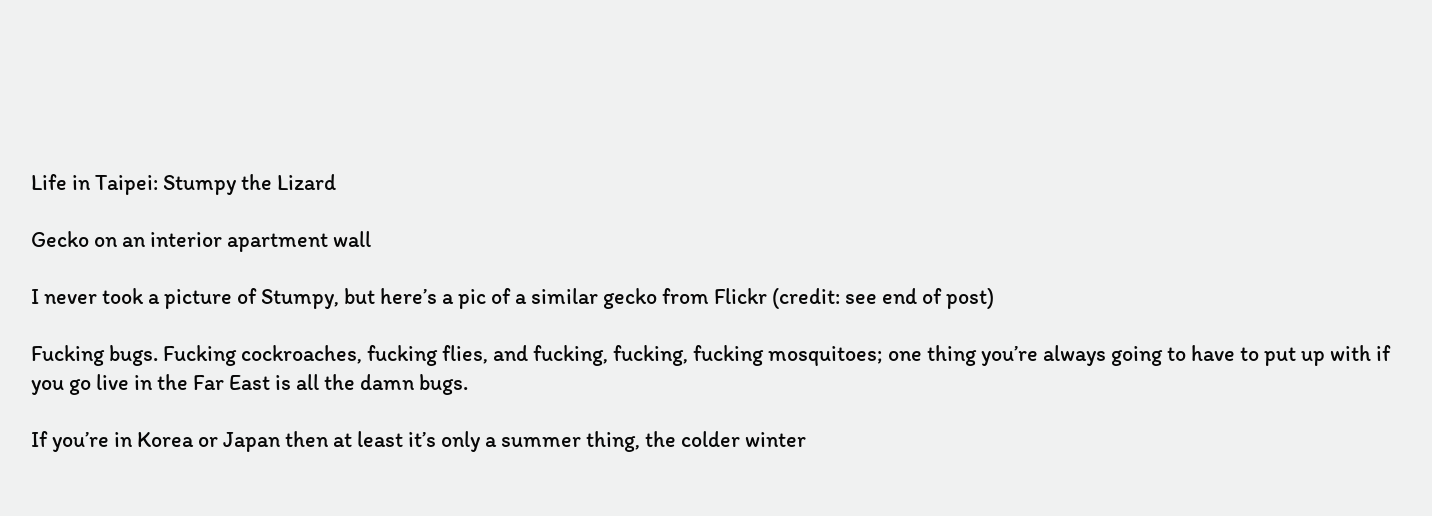Life in Taipei: Stumpy the Lizard

Gecko on an interior apartment wall

I never took a picture of Stumpy, but here’s a pic of a similar gecko from Flickr (credit: see end of post)

Fucking bugs. Fucking cockroaches, fucking flies, and fucking, fucking, fucking mosquitoes; one thing you’re always going to have to put up with if you go live in the Far East is all the damn bugs.

If you’re in Korea or Japan then at least it’s only a summer thing, the colder winter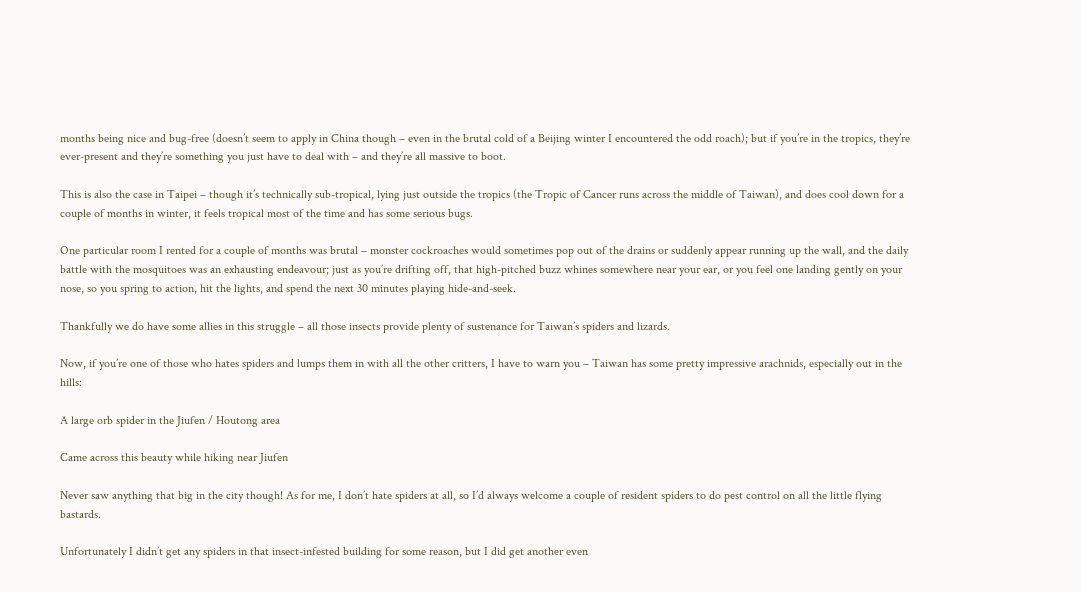months being nice and bug-free (doesn’t seem to apply in China though – even in the brutal cold of a Beijing winter I encountered the odd roach); but if you’re in the tropics, they’re ever-present and they’re something you just have to deal with – and they’re all massive to boot.

This is also the case in Taipei – though it’s technically sub-tropical, lying just outside the tropics (the Tropic of Cancer runs across the middle of Taiwan), and does cool down for a couple of months in winter, it feels tropical most of the time and has some serious bugs.

One particular room I rented for a couple of months was brutal – monster cockroaches would sometimes pop out of the drains or suddenly appear running up the wall, and the daily battle with the mosquitoes was an exhausting endeavour; just as you’re drifting off, that high-pitched buzz whines somewhere near your ear, or you feel one landing gently on your nose, so you spring to action, hit the lights, and spend the next 30 minutes playing hide-and-seek.

Thankfully we do have some allies in this struggle – all those insects provide plenty of sustenance for Taiwan’s spiders and lizards.

Now, if you’re one of those who hates spiders and lumps them in with all the other critters, I have to warn you – Taiwan has some pretty impressive arachnids, especially out in the hills:

A large orb spider in the Jiufen / Houtong area

Came across this beauty while hiking near Jiufen

Never saw anything that big in the city though! As for me, I don’t hate spiders at all, so I’d always welcome a couple of resident spiders to do pest control on all the little flying bastards.

Unfortunately I didn’t get any spiders in that insect-infested building for some reason, but I did get another even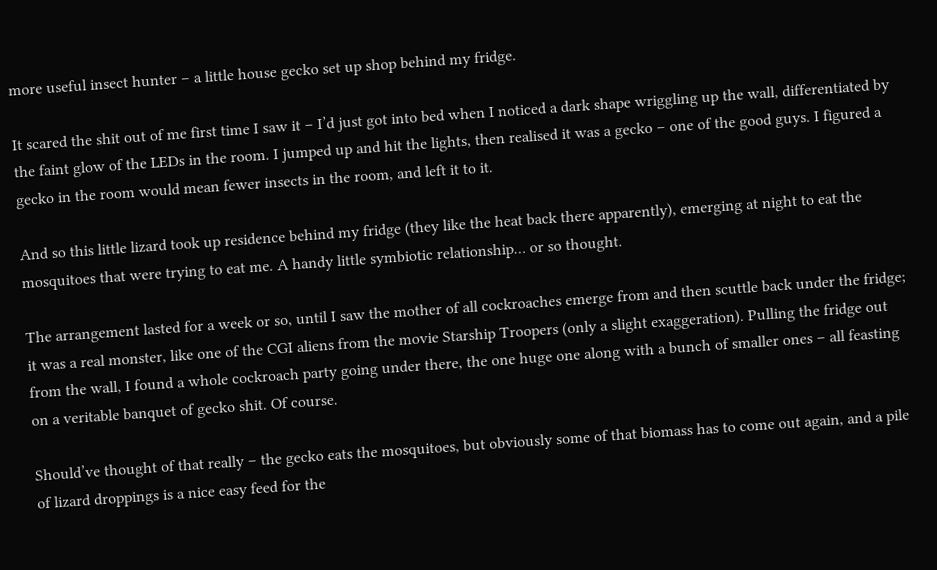more useful insect hunter – a little house gecko set up shop behind my fridge.

It scared the shit out of me first time I saw it – I’d just got into bed when I noticed a dark shape wriggling up the wall, differentiated by the faint glow of the LEDs in the room. I jumped up and hit the lights, then realised it was a gecko – one of the good guys. I figured a gecko in the room would mean fewer insects in the room, and left it to it.

And so this little lizard took up residence behind my fridge (they like the heat back there apparently), emerging at night to eat the mosquitoes that were trying to eat me. A handy little symbiotic relationship… or so thought.

The arrangement lasted for a week or so, until I saw the mother of all cockroaches emerge from and then scuttle back under the fridge; it was a real monster, like one of the CGI aliens from the movie Starship Troopers (only a slight exaggeration). Pulling the fridge out from the wall, I found a whole cockroach party going under there, the one huge one along with a bunch of smaller ones – all feasting on a veritable banquet of gecko shit. Of course.

Should’ve thought of that really – the gecko eats the mosquitoes, but obviously some of that biomass has to come out again, and a pile of lizard droppings is a nice easy feed for the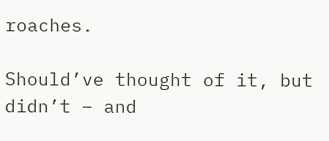roaches.

Should’ve thought of it, but didn’t – and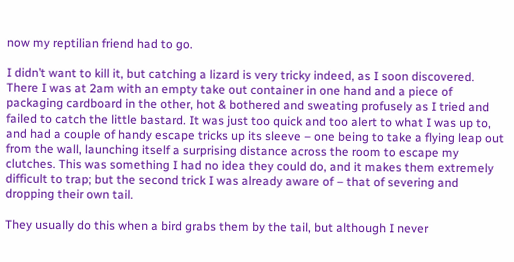now my reptilian friend had to go.

I didn’t want to kill it, but catching a lizard is very tricky indeed, as I soon discovered. There I was at 2am with an empty take out container in one hand and a piece of packaging cardboard in the other, hot & bothered and sweating profusely as I tried and failed to catch the little bastard. It was just too quick and too alert to what I was up to, and had a couple of handy escape tricks up its sleeve – one being to take a flying leap out from the wall, launching itself a surprising distance across the room to escape my clutches. This was something I had no idea they could do, and it makes them extremely difficult to trap; but the second trick I was already aware of – that of severing and dropping their own tail.

They usually do this when a bird grabs them by the tail, but although I never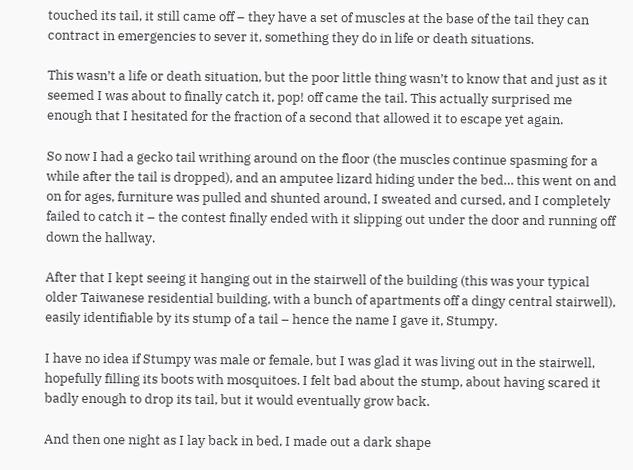touched its tail, it still came off – they have a set of muscles at the base of the tail they can contract in emergencies to sever it, something they do in life or death situations.

This wasn’t a life or death situation, but the poor little thing wasn’t to know that and just as it seemed I was about to finally catch it, pop! off came the tail. This actually surprised me enough that I hesitated for the fraction of a second that allowed it to escape yet again.

So now I had a gecko tail writhing around on the floor (the muscles continue spasming for a while after the tail is dropped), and an amputee lizard hiding under the bed… this went on and on for ages, furniture was pulled and shunted around, I sweated and cursed, and I completely failed to catch it – the contest finally ended with it slipping out under the door and running off down the hallway.

After that I kept seeing it hanging out in the stairwell of the building (this was your typical older Taiwanese residential building, with a bunch of apartments off a dingy central stairwell), easily identifiable by its stump of a tail – hence the name I gave it, Stumpy.

I have no idea if Stumpy was male or female, but I was glad it was living out in the stairwell, hopefully filling its boots with mosquitoes. I felt bad about the stump, about having scared it badly enough to drop its tail, but it would eventually grow back.

And then one night as I lay back in bed, I made out a dark shape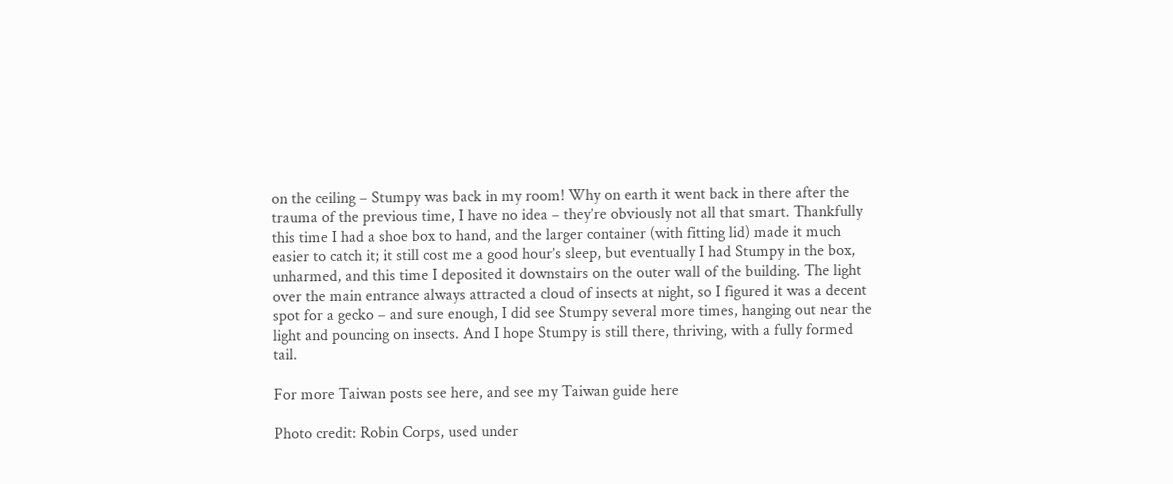on the ceiling – Stumpy was back in my room! Why on earth it went back in there after the trauma of the previous time, I have no idea – they’re obviously not all that smart. Thankfully this time I had a shoe box to hand, and the larger container (with fitting lid) made it much easier to catch it; it still cost me a good hour’s sleep, but eventually I had Stumpy in the box, unharmed, and this time I deposited it downstairs on the outer wall of the building. The light over the main entrance always attracted a cloud of insects at night, so I figured it was a decent spot for a gecko – and sure enough, I did see Stumpy several more times, hanging out near the light and pouncing on insects. And I hope Stumpy is still there, thriving, with a fully formed tail.

For more Taiwan posts see here, and see my Taiwan guide here

Photo credit: Robin Corps, used under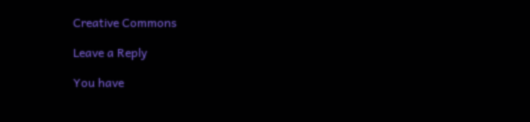Creative Commons

Leave a Reply

You have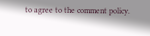to agree to the comment policy.